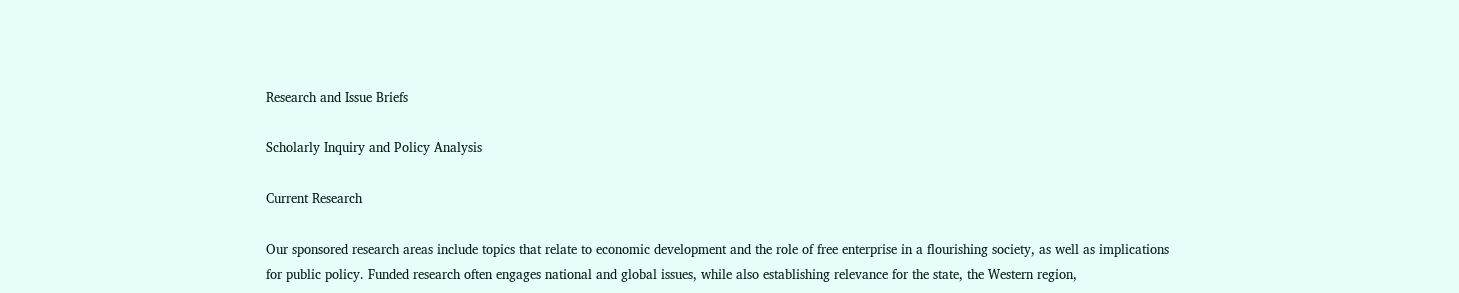Research and Issue Briefs

Scholarly Inquiry and Policy Analysis

Current Research

Our sponsored research areas include topics that relate to economic development and the role of free enterprise in a flourishing society, as well as implications for public policy. Funded research often engages national and global issues, while also establishing relevance for the state, the Western region,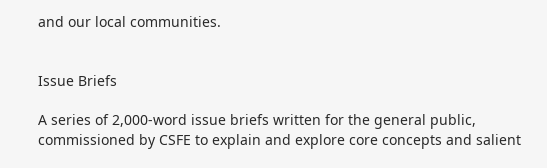and our local communities.


Issue Briefs

A series of 2,000-word issue briefs written for the general public, commissioned by CSFE to explain and explore core concepts and salient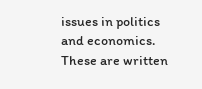issues in politics and economics. These are written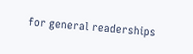for general readerships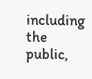including the public,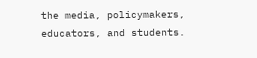the media, policymakers, educators, and students.